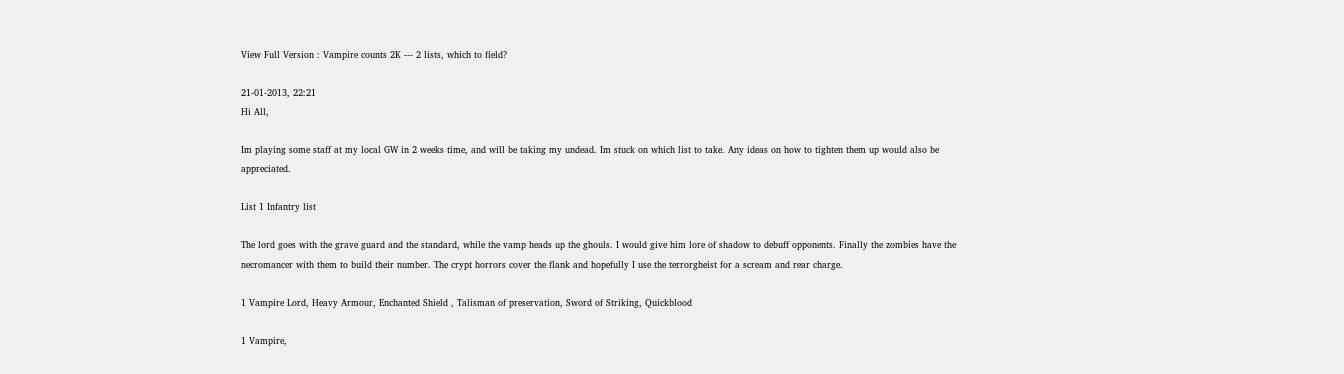View Full Version : Vampire counts 2K --- 2 lists, which to field?

21-01-2013, 22:21
Hi All,

Im playing some staff at my local GW in 2 weeks time, and will be taking my undead. Im stuck on which list to take. Any ideas on how to tighten them up would also be appreciated.

List 1 Infantry list

The lord goes with the grave guard and the standard, while the vamp heads up the ghouls. I would give him lore of shadow to debuff opponents. Finally the zombies have the necromancer with them to build their number. The crypt horrors cover the flank and hopefully I use the terrorgheist for a scream and rear charge.

1 Vampire Lord, Heavy Armour, Enchanted Shield , Talisman of preservation, Sword of Striking, Quickblood

1 Vampire,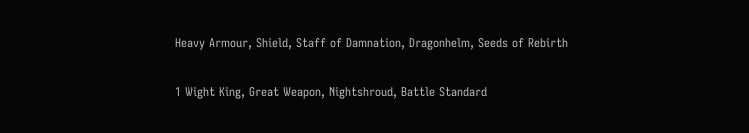Heavy Armour, Shield, Staff of Damnation, Dragonhelm, Seeds of Rebirth

1 Wight King, Great Weapon, Nightshroud, Battle Standard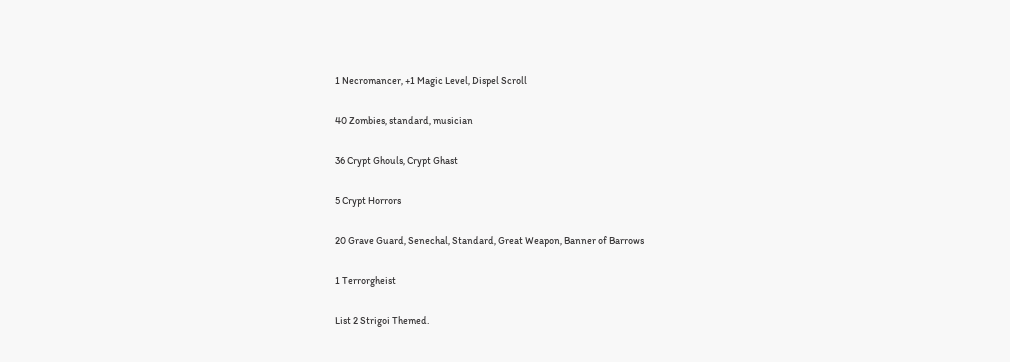1 Necromancer, +1 Magic Level, Dispel Scroll

40 Zombies, standard, musician

36 Crypt Ghouls, Crypt Ghast

5 Crypt Horrors

20 Grave Guard, Senechal, Standard, Great Weapon, Banner of Barrows

1 Terrorgheist

List 2 Strigoi Themed.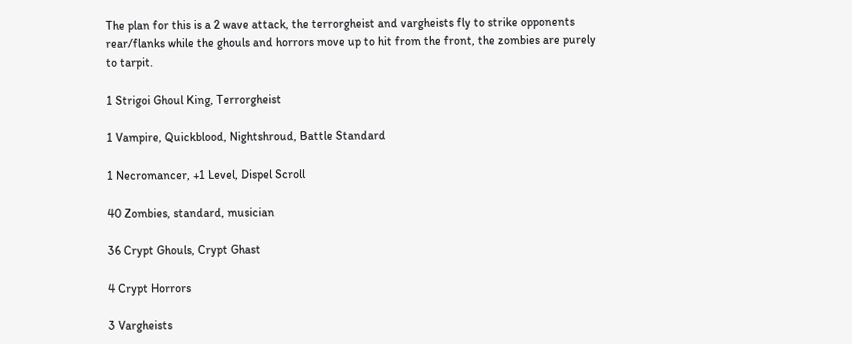The plan for this is a 2 wave attack, the terrorgheist and vargheists fly to strike opponents rear/flanks while the ghouls and horrors move up to hit from the front, the zombies are purely to tarpit.

1 Strigoi Ghoul King, Terrorgheist

1 Vampire, Quickblood, Nightshroud, Battle Standard

1 Necromancer, +1 Level, Dispel Scroll

40 Zombies, standard, musician

36 Crypt Ghouls, Crypt Ghast

4 Crypt Horrors

3 Vargheists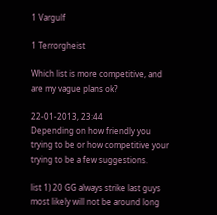1 Vargulf

1 Terrorgheist

Which list is more competitive, and are my vague plans ok?

22-01-2013, 23:44
Depending on how friendly you trying to be or how competitive your trying to be a few suggestions.

list 1) 20 GG always strike last guys most likely will not be around long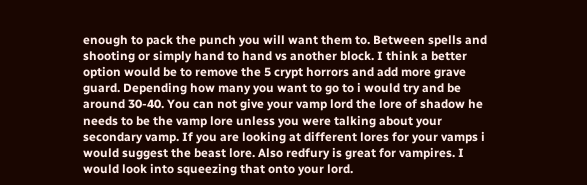enough to pack the punch you will want them to. Between spells and shooting or simply hand to hand vs another block. I think a better option would be to remove the 5 crypt horrors and add more grave guard. Depending how many you want to go to i would try and be around 30-40. You can not give your vamp lord the lore of shadow he needs to be the vamp lore unless you were talking about your secondary vamp. If you are looking at different lores for your vamps i would suggest the beast lore. Also redfury is great for vampires. I would look into squeezing that onto your lord.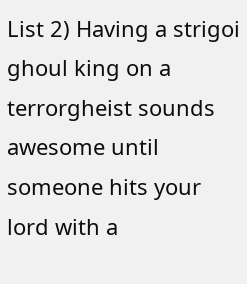List 2) Having a strigoi ghoul king on a terrorgheist sounds awesome until someone hits your lord with a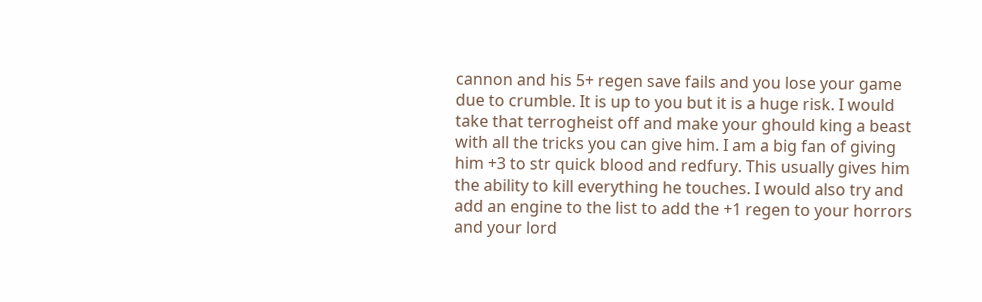cannon and his 5+ regen save fails and you lose your game due to crumble. It is up to you but it is a huge risk. I would take that terrogheist off and make your ghould king a beast with all the tricks you can give him. I am a big fan of giving him +3 to str quick blood and redfury. This usually gives him the ability to kill everything he touches. I would also try and add an engine to the list to add the +1 regen to your horrors and your lord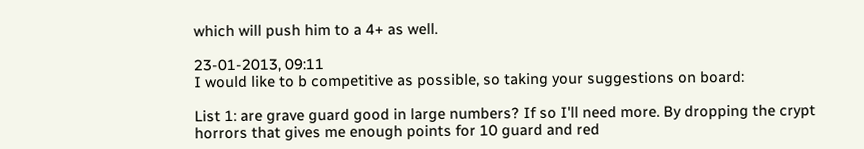which will push him to a 4+ as well.

23-01-2013, 09:11
I would like to b competitive as possible, so taking your suggestions on board:

List 1: are grave guard good in large numbers? If so I'll need more. By dropping the crypt horrors that gives me enough points for 10 guard and red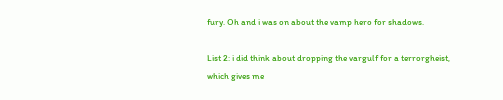fury. Oh and i was on about the vamp hero for shadows.

List 2: i did think about dropping the vargulf for a terrorgheist, which gives me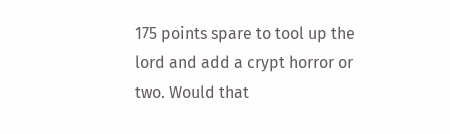175 points spare to tool up the lord and add a crypt horror or two. Would that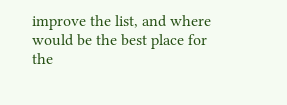improve the list, and where would be the best place for the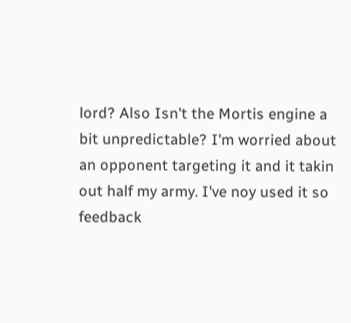lord? Also Isn't the Mortis engine a bit unpredictable? I'm worried about an opponent targeting it and it takin out half my army. I've noy used it so feedback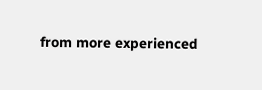from more experienced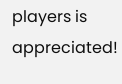players is appreciated!